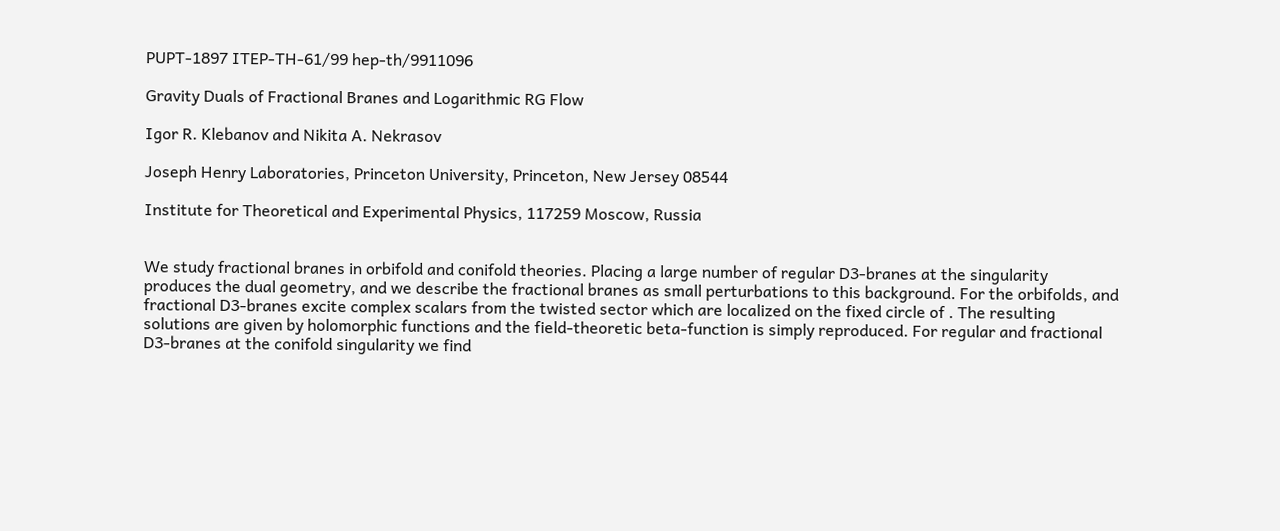PUPT-1897 ITEP-TH-61/99 hep-th/9911096

Gravity Duals of Fractional Branes and Logarithmic RG Flow

Igor R. Klebanov and Nikita A. Nekrasov

Joseph Henry Laboratories, Princeton University, Princeton, New Jersey 08544

Institute for Theoretical and Experimental Physics, 117259 Moscow, Russia


We study fractional branes in orbifold and conifold theories. Placing a large number of regular D3-branes at the singularity produces the dual geometry, and we describe the fractional branes as small perturbations to this background. For the orbifolds, and fractional D3-branes excite complex scalars from the twisted sector which are localized on the fixed circle of . The resulting solutions are given by holomorphic functions and the field-theoretic beta-function is simply reproduced. For regular and fractional D3-branes at the conifold singularity we find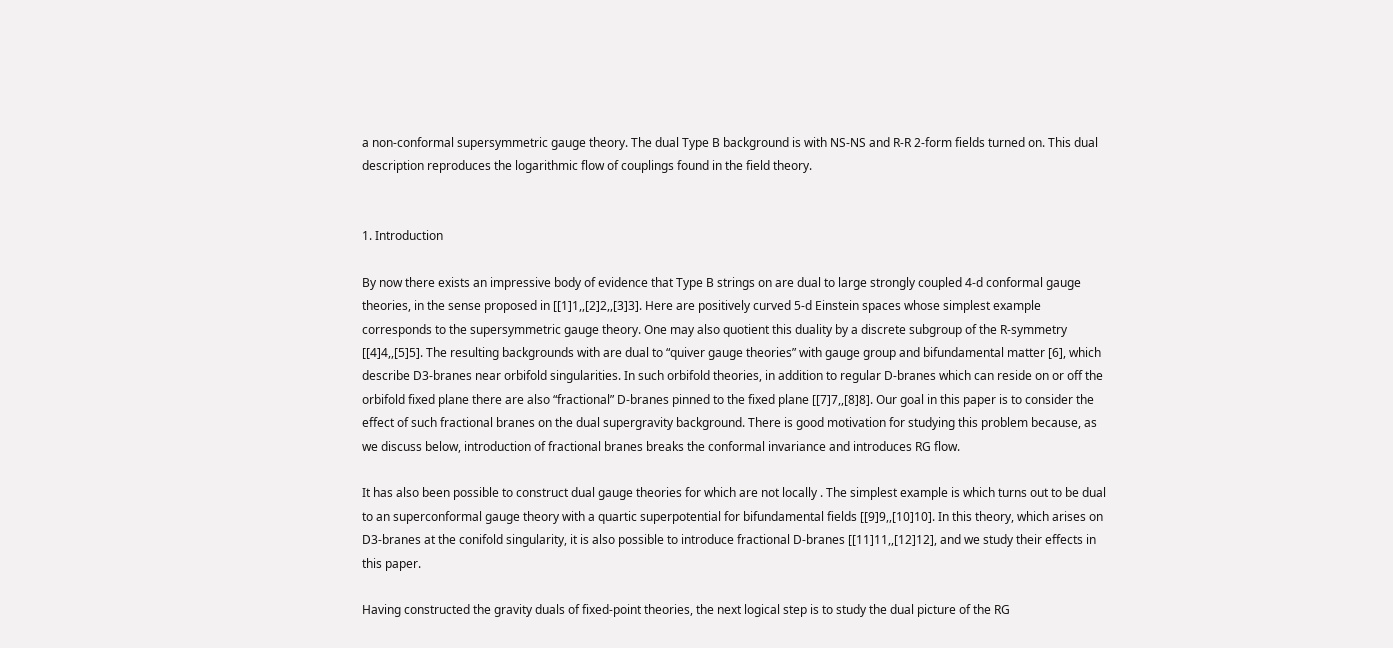a non-conformal supersymmetric gauge theory. The dual Type B background is with NS-NS and R-R 2-form fields turned on. This dual description reproduces the logarithmic flow of couplings found in the field theory.


1. Introduction

By now there exists an impressive body of evidence that Type B strings on are dual to large strongly coupled 4-d conformal gauge theories, in the sense proposed in [[1]1,,[2]2,,[3]3]. Here are positively curved 5-d Einstein spaces whose simplest example corresponds to the supersymmetric gauge theory. One may also quotient this duality by a discrete subgroup of the R-symmetry [[4]4,,[5]5]. The resulting backgrounds with are dual to “quiver gauge theories” with gauge group and bifundamental matter [6], which describe D3-branes near orbifold singularities. In such orbifold theories, in addition to regular D-branes which can reside on or off the orbifold fixed plane there are also “fractional” D-branes pinned to the fixed plane [[7]7,,[8]8]. Our goal in this paper is to consider the effect of such fractional branes on the dual supergravity background. There is good motivation for studying this problem because, as we discuss below, introduction of fractional branes breaks the conformal invariance and introduces RG flow.

It has also been possible to construct dual gauge theories for which are not locally . The simplest example is which turns out to be dual to an superconformal gauge theory with a quartic superpotential for bifundamental fields [[9]9,,[10]10]. In this theory, which arises on D3-branes at the conifold singularity, it is also possible to introduce fractional D-branes [[11]11,,[12]12], and we study their effects in this paper.

Having constructed the gravity duals of fixed-point theories, the next logical step is to study the dual picture of the RG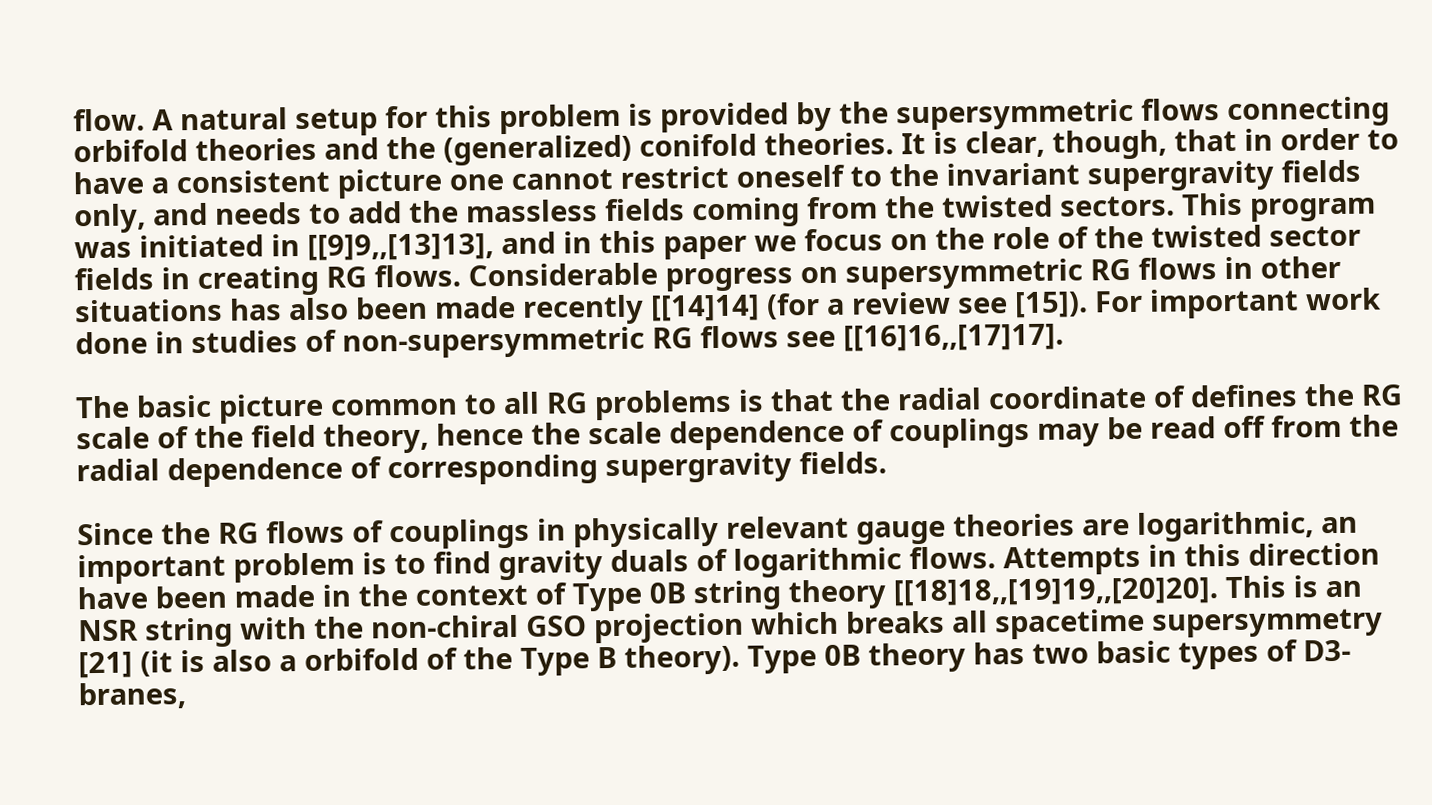flow. A natural setup for this problem is provided by the supersymmetric flows connecting orbifold theories and the (generalized) conifold theories. It is clear, though, that in order to have a consistent picture one cannot restrict oneself to the invariant supergravity fields only, and needs to add the massless fields coming from the twisted sectors. This program was initiated in [[9]9,,[13]13], and in this paper we focus on the role of the twisted sector fields in creating RG flows. Considerable progress on supersymmetric RG flows in other situations has also been made recently [[14]14] (for a review see [15]). For important work done in studies of non-supersymmetric RG flows see [[16]16,,[17]17].

The basic picture common to all RG problems is that the radial coordinate of defines the RG scale of the field theory, hence the scale dependence of couplings may be read off from the radial dependence of corresponding supergravity fields.

Since the RG flows of couplings in physically relevant gauge theories are logarithmic, an important problem is to find gravity duals of logarithmic flows. Attempts in this direction have been made in the context of Type 0B string theory [[18]18,,[19]19,,[20]20]. This is an NSR string with the non-chiral GSO projection which breaks all spacetime supersymmetry [21] (it is also a orbifold of the Type B theory). Type 0B theory has two basic types of D3-branes,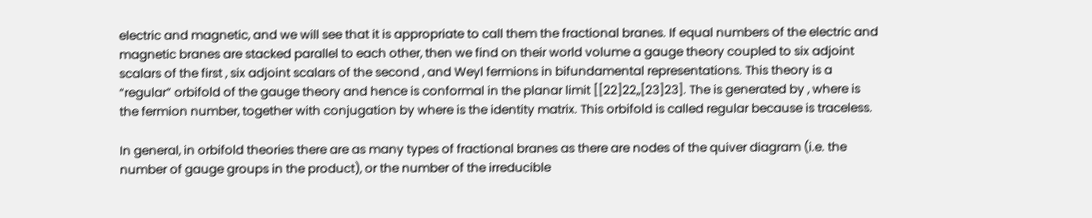electric and magnetic, and we will see that it is appropriate to call them the fractional branes. If equal numbers of the electric and magnetic branes are stacked parallel to each other, then we find on their world volume a gauge theory coupled to six adjoint scalars of the first , six adjoint scalars of the second , and Weyl fermions in bifundamental representations. This theory is a “regular” orbifold of the gauge theory and hence is conformal in the planar limit [[22]22,,[23]23]. The is generated by , where is the fermion number, together with conjugation by where is the identity matrix. This orbifold is called regular because is traceless.

In general, in orbifold theories there are as many types of fractional branes as there are nodes of the quiver diagram (i.e. the number of gauge groups in the product), or the number of the irreducible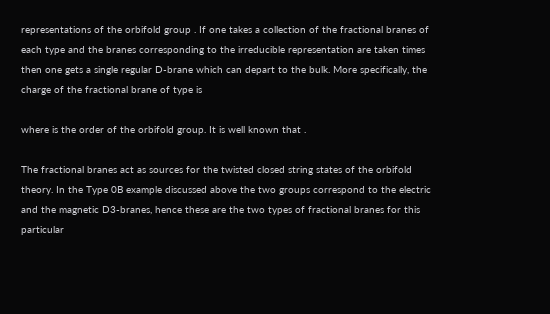representations of the orbifold group . If one takes a collection of the fractional branes of each type and the branes corresponding to the irreducible representation are taken times then one gets a single regular D-brane which can depart to the bulk. More specifically, the charge of the fractional brane of type is

where is the order of the orbifold group. It is well known that .

The fractional branes act as sources for the twisted closed string states of the orbifold theory. In the Type 0B example discussed above the two groups correspond to the electric and the magnetic D3-branes, hence these are the two types of fractional branes for this particular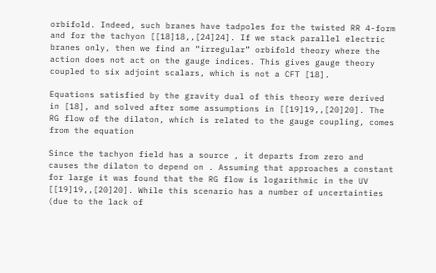orbifold. Indeed, such branes have tadpoles for the twisted RR 4-form and for the tachyon [[18]18,,[24]24]. If we stack parallel electric branes only, then we find an “irregular” orbifold theory where the action does not act on the gauge indices. This gives gauge theory coupled to six adjoint scalars, which is not a CFT [18].

Equations satisfied by the gravity dual of this theory were derived in [18], and solved after some assumptions in [[19]19,,[20]20]. The RG flow of the dilaton, which is related to the gauge coupling, comes from the equation

Since the tachyon field has a source , it departs from zero and causes the dilaton to depend on . Assuming that approaches a constant for large it was found that the RG flow is logarithmic in the UV [[19]19,,[20]20]. While this scenario has a number of uncertainties (due to the lack of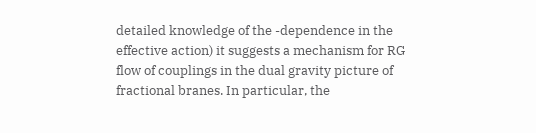detailed knowledge of the -dependence in the effective action) it suggests a mechanism for RG flow of couplings in the dual gravity picture of fractional branes. In particular, the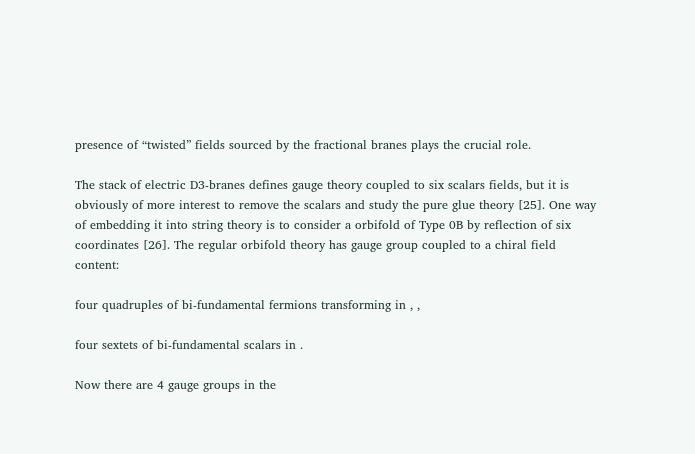presence of “twisted” fields sourced by the fractional branes plays the crucial role.

The stack of electric D3-branes defines gauge theory coupled to six scalars fields, but it is obviously of more interest to remove the scalars and study the pure glue theory [25]. One way of embedding it into string theory is to consider a orbifold of Type 0B by reflection of six coordinates [26]. The regular orbifold theory has gauge group coupled to a chiral field content:

four quadruples of bi-fundamental fermions transforming in , ,

four sextets of bi-fundamental scalars in .

Now there are 4 gauge groups in the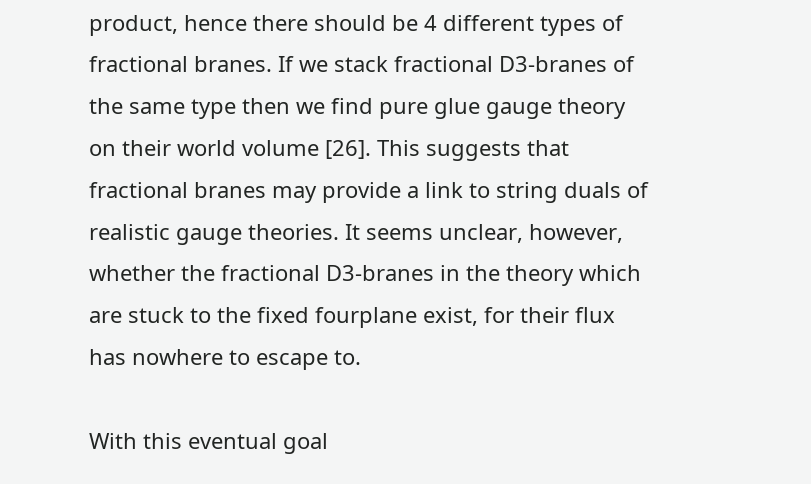product, hence there should be 4 different types of fractional branes. If we stack fractional D3-branes of the same type then we find pure glue gauge theory on their world volume [26]. This suggests that fractional branes may provide a link to string duals of realistic gauge theories. It seems unclear, however, whether the fractional D3-branes in the theory which are stuck to the fixed fourplane exist, for their flux has nowhere to escape to.

With this eventual goal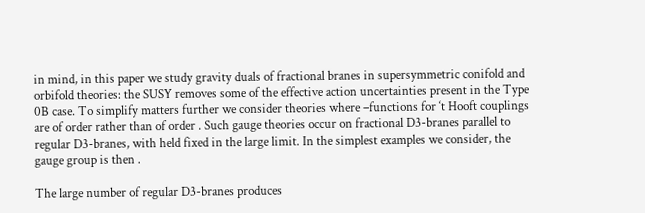in mind, in this paper we study gravity duals of fractional branes in supersymmetric conifold and orbifold theories: the SUSY removes some of the effective action uncertainties present in the Type 0B case. To simplify matters further we consider theories where –functions for ‘t Hooft couplings are of order rather than of order . Such gauge theories occur on fractional D3-branes parallel to regular D3-branes, with held fixed in the large limit. In the simplest examples we consider, the gauge group is then .

The large number of regular D3-branes produces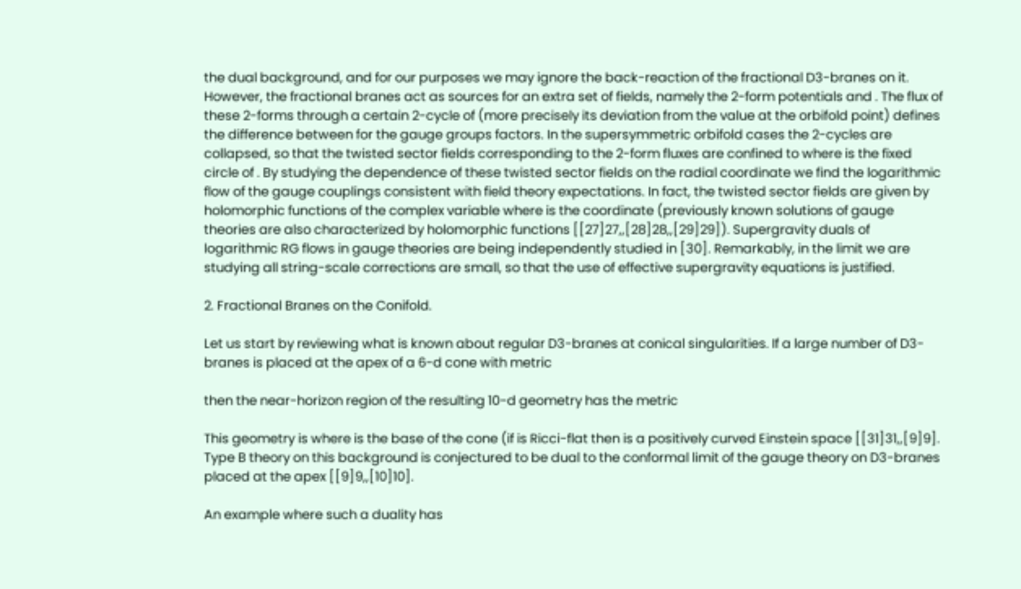the dual background, and for our purposes we may ignore the back-reaction of the fractional D3-branes on it. However, the fractional branes act as sources for an extra set of fields, namely the 2-form potentials and . The flux of these 2-forms through a certain 2-cycle of (more precisely its deviation from the value at the orbifold point) defines the difference between for the gauge groups factors. In the supersymmetric orbifold cases the 2-cycles are collapsed, so that the twisted sector fields corresponding to the 2-form fluxes are confined to where is the fixed circle of . By studying the dependence of these twisted sector fields on the radial coordinate we find the logarithmic flow of the gauge couplings consistent with field theory expectations. In fact, the twisted sector fields are given by holomorphic functions of the complex variable where is the coordinate (previously known solutions of gauge theories are also characterized by holomorphic functions [[27]27,,[28]28,,[29]29]). Supergravity duals of logarithmic RG flows in gauge theories are being independently studied in [30]. Remarkably, in the limit we are studying all string-scale corrections are small, so that the use of effective supergravity equations is justified.

2. Fractional Branes on the Conifold.

Let us start by reviewing what is known about regular D3-branes at conical singularities. If a large number of D3-branes is placed at the apex of a 6-d cone with metric

then the near-horizon region of the resulting 10-d geometry has the metric

This geometry is where is the base of the cone (if is Ricci-flat then is a positively curved Einstein space [[31]31,,[9]9]. Type B theory on this background is conjectured to be dual to the conformal limit of the gauge theory on D3-branes placed at the apex [[9]9,,[10]10].

An example where such a duality has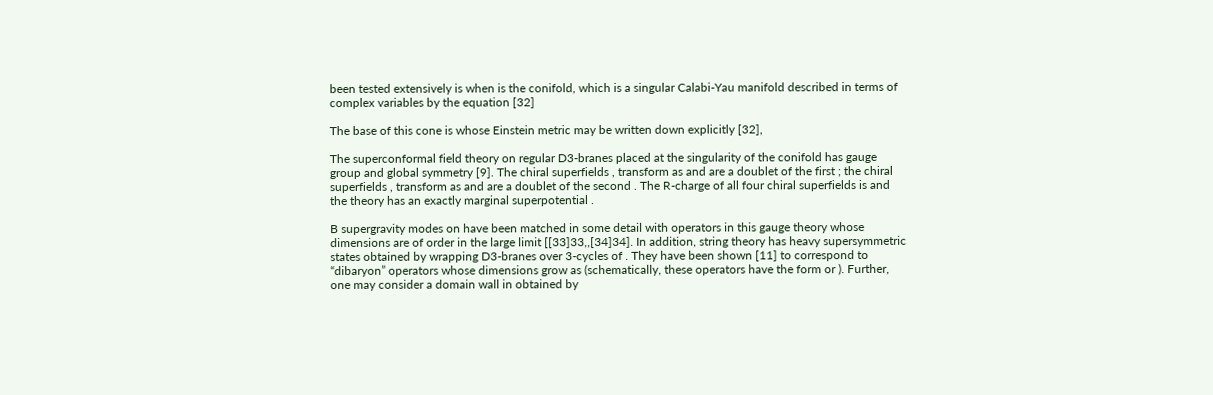been tested extensively is when is the conifold, which is a singular Calabi-Yau manifold described in terms of complex variables by the equation [32]

The base of this cone is whose Einstein metric may be written down explicitly [32],

The superconformal field theory on regular D3-branes placed at the singularity of the conifold has gauge group and global symmetry [9]. The chiral superfields , transform as and are a doublet of the first ; the chiral superfields , transform as and are a doublet of the second . The R-charge of all four chiral superfields is and the theory has an exactly marginal superpotential .

B supergravity modes on have been matched in some detail with operators in this gauge theory whose dimensions are of order in the large limit [[33]33,,[34]34]. In addition, string theory has heavy supersymmetric states obtained by wrapping D3-branes over 3-cycles of . They have been shown [11] to correspond to “dibaryon” operators whose dimensions grow as (schematically, these operators have the form or ). Further, one may consider a domain wall in obtained by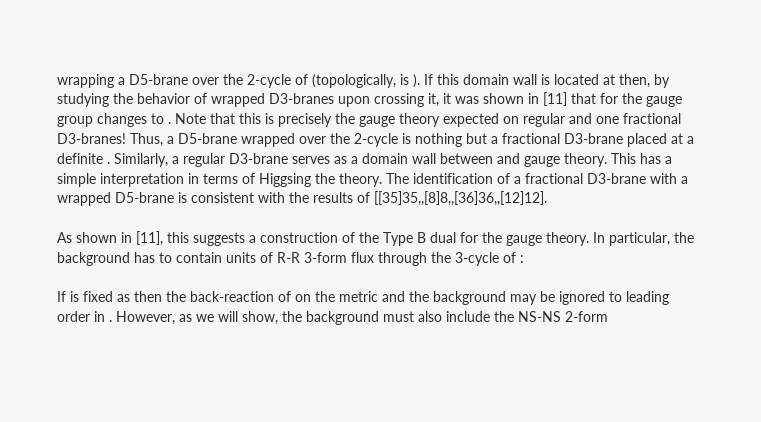wrapping a D5-brane over the 2-cycle of (topologically, is ). If this domain wall is located at then, by studying the behavior of wrapped D3-branes upon crossing it, it was shown in [11] that for the gauge group changes to . Note that this is precisely the gauge theory expected on regular and one fractional D3-branes! Thus, a D5-brane wrapped over the 2-cycle is nothing but a fractional D3-brane placed at a definite . Similarly, a regular D3-brane serves as a domain wall between and gauge theory. This has a simple interpretation in terms of Higgsing the theory. The identification of a fractional D3-brane with a wrapped D5-brane is consistent with the results of [[35]35,,[8]8,,[36]36,,[12]12].

As shown in [11], this suggests a construction of the Type B dual for the gauge theory. In particular, the background has to contain units of R-R 3-form flux through the 3-cycle of :

If is fixed as then the back-reaction of on the metric and the background may be ignored to leading order in . However, as we will show, the background must also include the NS-NS 2-form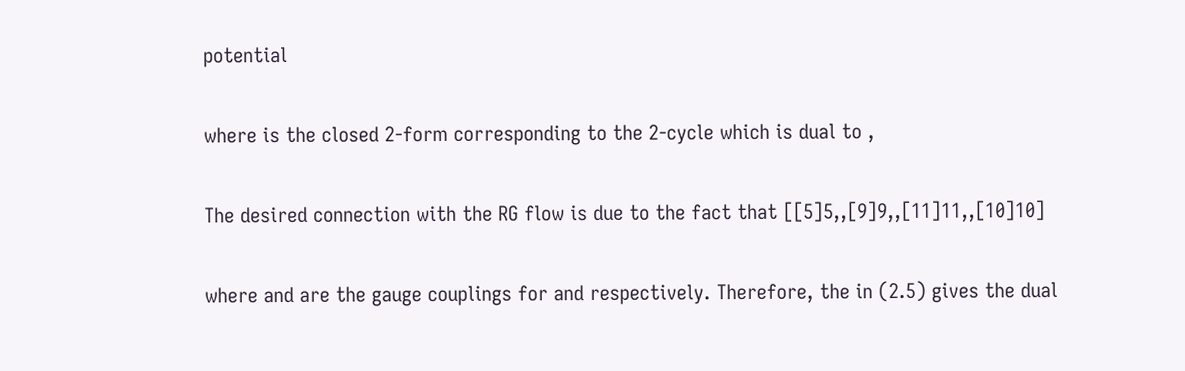potential

where is the closed 2-form corresponding to the 2-cycle which is dual to ,

The desired connection with the RG flow is due to the fact that [[5]5,,[9]9,,[11]11,,[10]10]

where and are the gauge couplings for and respectively. Therefore, the in (2.5) gives the dual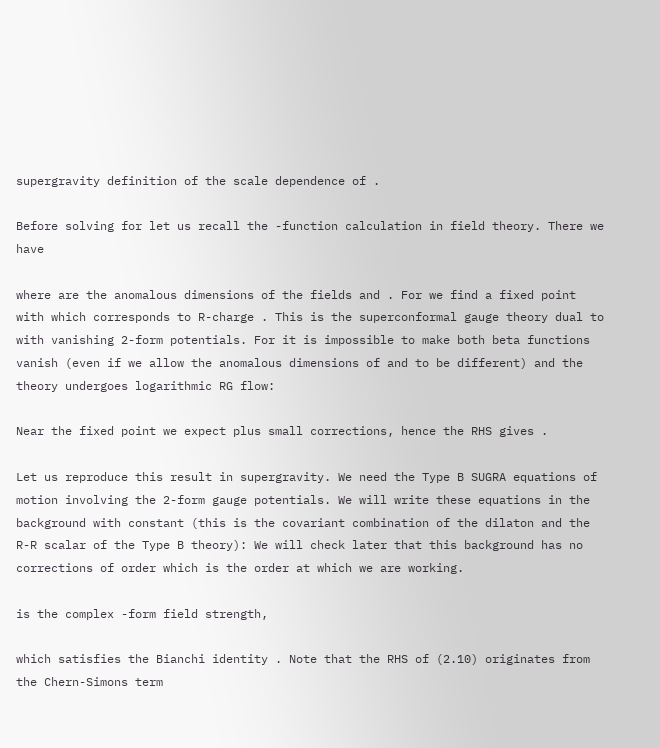supergravity definition of the scale dependence of .

Before solving for let us recall the -function calculation in field theory. There we have

where are the anomalous dimensions of the fields and . For we find a fixed point with which corresponds to R-charge . This is the superconformal gauge theory dual to with vanishing 2-form potentials. For it is impossible to make both beta functions vanish (even if we allow the anomalous dimensions of and to be different) and the theory undergoes logarithmic RG flow:

Near the fixed point we expect plus small corrections, hence the RHS gives .

Let us reproduce this result in supergravity. We need the Type B SUGRA equations of motion involving the 2-form gauge potentials. We will write these equations in the background with constant (this is the covariant combination of the dilaton and the R-R scalar of the Type B theory): We will check later that this background has no corrections of order which is the order at which we are working.

is the complex -form field strength,

which satisfies the Bianchi identity . Note that the RHS of (2.10) originates from the Chern-Simons term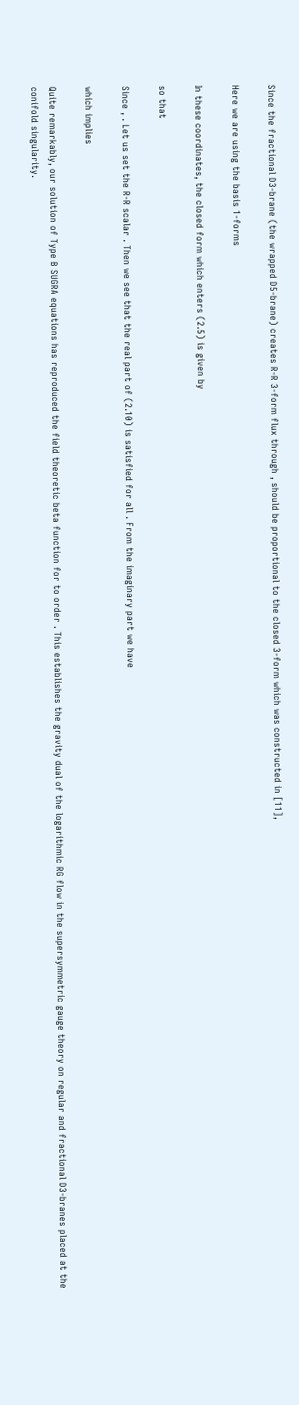Since the fractional D3-brane (the wrapped D5-brane) creates R-R 3-form flux through , should be proportional to the closed 3-form which was constructed in [11],

Here we are using the basis 1-forms

In these coordinates, the closed form which enters (2.5) is given by

so that

Since , . Let us set the R-R scalar . Then we see that the real part of (2.10) is satisfied for all . From the imaginary part we have

which implies

Quite remarkably, our solution of Type B SUGRA equations has reproduced the field theoretic beta function for to order . This establishes the gravity dual of the logarithmic RG flow in the supersymmetric gauge theory on regular and fractional D3-branes placed at the conifold singularity.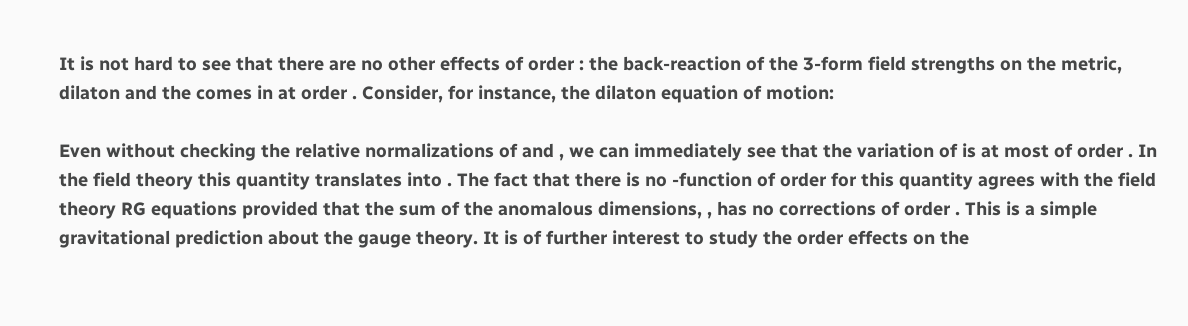It is not hard to see that there are no other effects of order : the back-reaction of the 3-form field strengths on the metric, dilaton and the comes in at order . Consider, for instance, the dilaton equation of motion:

Even without checking the relative normalizations of and , we can immediately see that the variation of is at most of order . In the field theory this quantity translates into . The fact that there is no -function of order for this quantity agrees with the field theory RG equations provided that the sum of the anomalous dimensions, , has no corrections of order . This is a simple gravitational prediction about the gauge theory. It is of further interest to study the order effects on the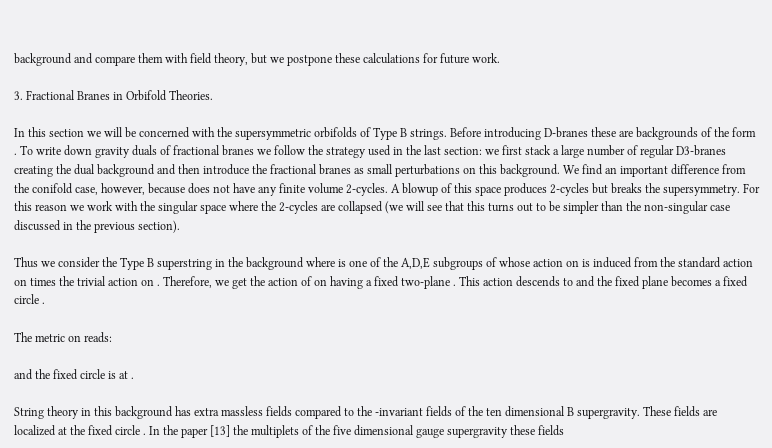background and compare them with field theory, but we postpone these calculations for future work.

3. Fractional Branes in Orbifold Theories.

In this section we will be concerned with the supersymmetric orbifolds of Type B strings. Before introducing D-branes these are backgrounds of the form . To write down gravity duals of fractional branes we follow the strategy used in the last section: we first stack a large number of regular D3-branes creating the dual background and then introduce the fractional branes as small perturbations on this background. We find an important difference from the conifold case, however, because does not have any finite volume 2-cycles. A blowup of this space produces 2-cycles but breaks the supersymmetry. For this reason we work with the singular space where the 2-cycles are collapsed (we will see that this turns out to be simpler than the non-singular case discussed in the previous section).

Thus we consider the Type B superstring in the background where is one of the A,D,E subgroups of whose action on is induced from the standard action on times the trivial action on . Therefore, we get the action of on having a fixed two-plane . This action descends to and the fixed plane becomes a fixed circle .

The metric on reads:

and the fixed circle is at .

String theory in this background has extra massless fields compared to the -invariant fields of the ten dimensional B supergravity. These fields are localized at the fixed circle . In the paper [13] the multiplets of the five dimensional gauge supergravity these fields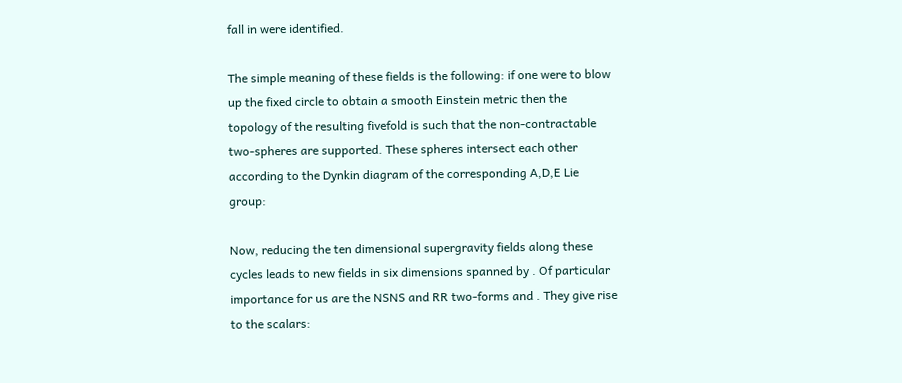fall in were identified.

The simple meaning of these fields is the following: if one were to blow up the fixed circle to obtain a smooth Einstein metric then the topology of the resulting fivefold is such that the non-contractable two-spheres are supported. These spheres intersect each other according to the Dynkin diagram of the corresponding A,D,E Lie group:

Now, reducing the ten dimensional supergravity fields along these cycles leads to new fields in six dimensions spanned by . Of particular importance for us are the NSNS and RR two-forms and . They give rise to the scalars: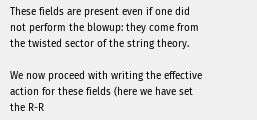These fields are present even if one did not perform the blowup: they come from the twisted sector of the string theory.

We now proceed with writing the effective action for these fields (here we have set the R-R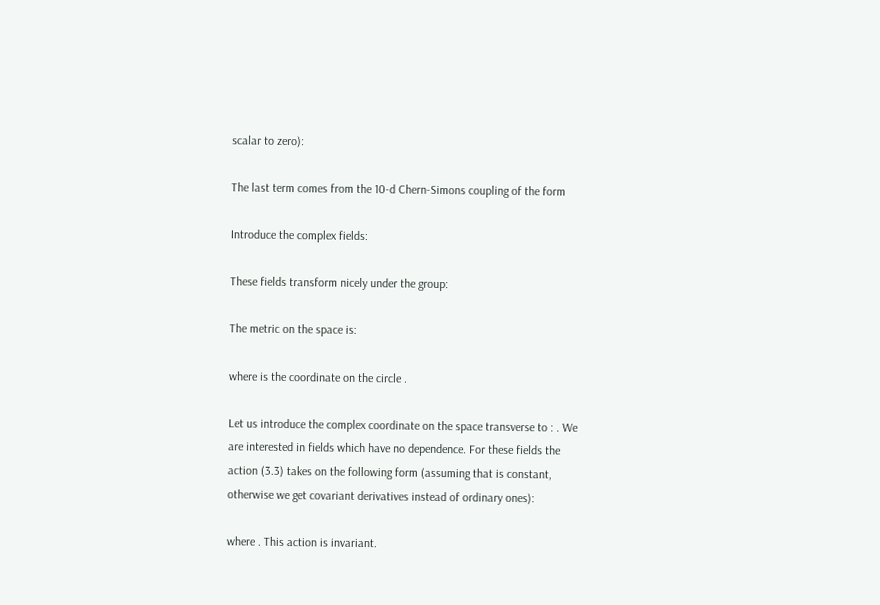scalar to zero):

The last term comes from the 10-d Chern-Simons coupling of the form

Introduce the complex fields:

These fields transform nicely under the group:

The metric on the space is:

where is the coordinate on the circle .

Let us introduce the complex coordinate on the space transverse to : . We are interested in fields which have no dependence. For these fields the action (3.3) takes on the following form (assuming that is constant, otherwise we get covariant derivatives instead of ordinary ones):

where . This action is invariant.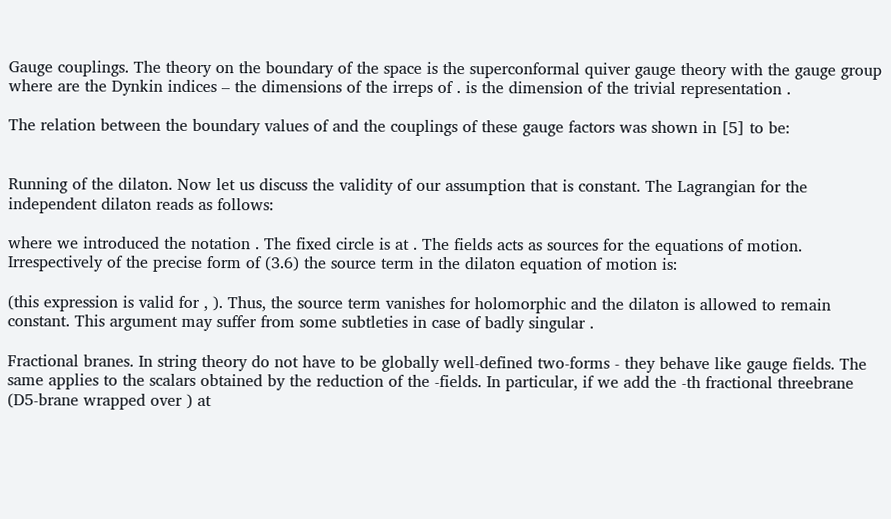Gauge couplings. The theory on the boundary of the space is the superconformal quiver gauge theory with the gauge group where are the Dynkin indices – the dimensions of the irreps of . is the dimension of the trivial representation .

The relation between the boundary values of and the couplings of these gauge factors was shown in [5] to be:


Running of the dilaton. Now let us discuss the validity of our assumption that is constant. The Lagrangian for the independent dilaton reads as follows:

where we introduced the notation . The fixed circle is at . The fields acts as sources for the equations of motion. Irrespectively of the precise form of (3.6) the source term in the dilaton equation of motion is:

(this expression is valid for , ). Thus, the source term vanishes for holomorphic and the dilaton is allowed to remain constant. This argument may suffer from some subtleties in case of badly singular .

Fractional branes. In string theory do not have to be globally well-defined two-forms - they behave like gauge fields. The same applies to the scalars obtained by the reduction of the -fields. In particular, if we add the -th fractional threebrane (D5-brane wrapped over ) at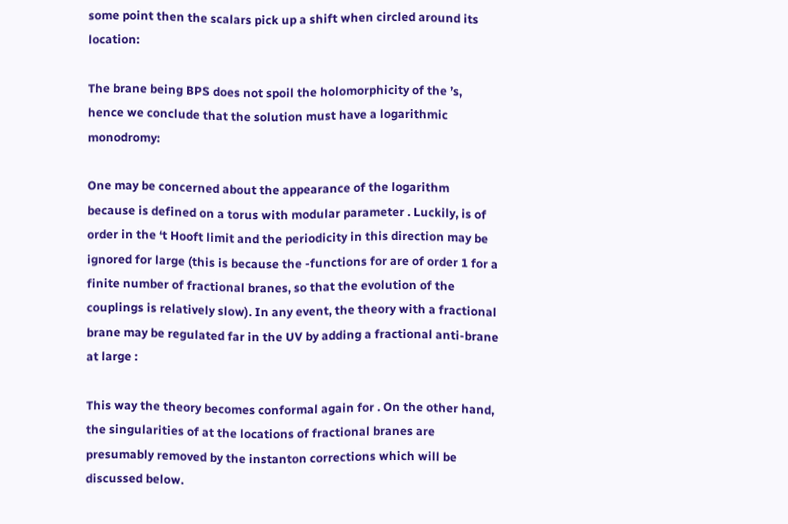some point then the scalars pick up a shift when circled around its location:

The brane being BPS does not spoil the holomorphicity of the ’s, hence we conclude that the solution must have a logarithmic monodromy:

One may be concerned about the appearance of the logarithm because is defined on a torus with modular parameter . Luckily, is of order in the ‘t Hooft limit and the periodicity in this direction may be ignored for large (this is because the -functions for are of order 1 for a finite number of fractional branes, so that the evolution of the couplings is relatively slow). In any event, the theory with a fractional brane may be regulated far in the UV by adding a fractional anti-brane at large :

This way the theory becomes conformal again for . On the other hand, the singularities of at the locations of fractional branes are presumably removed by the instanton corrections which will be discussed below.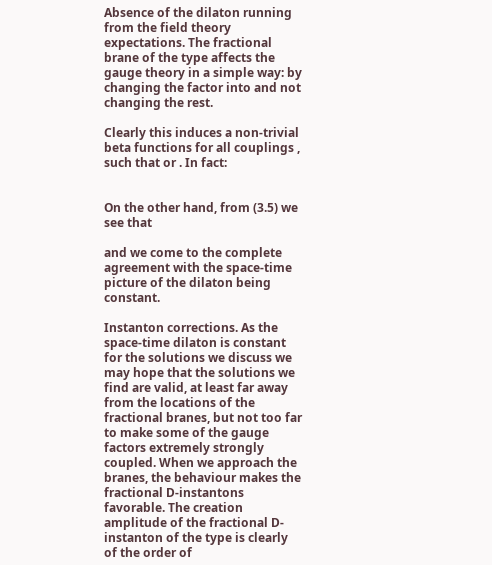Absence of the dilaton running from the field theory expectations. The fractional brane of the type affects the gauge theory in a simple way: by changing the factor into and not changing the rest.

Clearly this induces a non-trivial beta functions for all couplings , such that or . In fact:


On the other hand, from (3.5) we see that

and we come to the complete agreement with the space-time picture of the dilaton being constant.

Instanton corrections. As the space-time dilaton is constant for the solutions we discuss we may hope that the solutions we find are valid, at least far away from the locations of the fractional branes, but not too far to make some of the gauge factors extremely strongly coupled. When we approach the branes, the behaviour makes the fractional D-instantons favorable. The creation amplitude of the fractional D-instanton of the type is clearly of the order of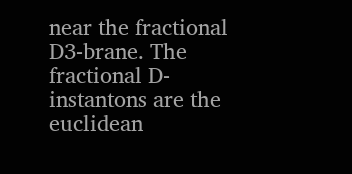near the fractional D3-brane. The fractional D-instantons are the euclidean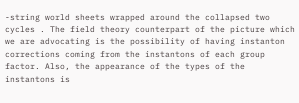-string world sheets wrapped around the collapsed two cycles . The field theory counterpart of the picture which we are advocating is the possibility of having instanton corrections coming from the instantons of each group factor. Also, the appearance of the types of the instantons is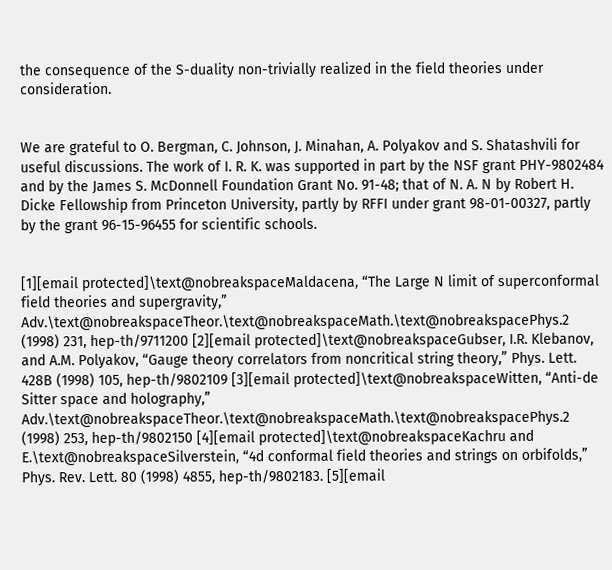the consequence of the S-duality non-trivially realized in the field theories under consideration.


We are grateful to O. Bergman, C. Johnson, J. Minahan, A. Polyakov and S. Shatashvili for useful discussions. The work of I. R. K. was supported in part by the NSF grant PHY-9802484 and by the James S. McDonnell Foundation Grant No. 91-48; that of N. A. N by Robert H. Dicke Fellowship from Princeton University, partly by RFFI under grant 98-01-00327, partly by the grant 96-15-96455 for scientific schools.


[1][email protected]\text@nobreakspaceMaldacena, “The Large N limit of superconformal field theories and supergravity,” Adv.\text@nobreakspaceTheor.\text@nobreakspaceMath.\text@nobreakspacePhys.2 (1998) 231, hep-th/9711200 [2][email protected]\text@nobreakspaceGubser, I.R. Klebanov, and A.M. Polyakov, “Gauge theory correlators from noncritical string theory,” Phys. Lett. 428B (1998) 105, hep-th/9802109 [3][email protected]\text@nobreakspaceWitten, “Anti-de Sitter space and holography,” Adv.\text@nobreakspaceTheor.\text@nobreakspaceMath.\text@nobreakspacePhys.2 (1998) 253, hep-th/9802150 [4][email protected]\text@nobreakspaceKachru and E.\text@nobreakspaceSilverstein, “4d conformal field theories and strings on orbifolds,” Phys. Rev. Lett. 80 (1998) 4855, hep-th/9802183. [5][email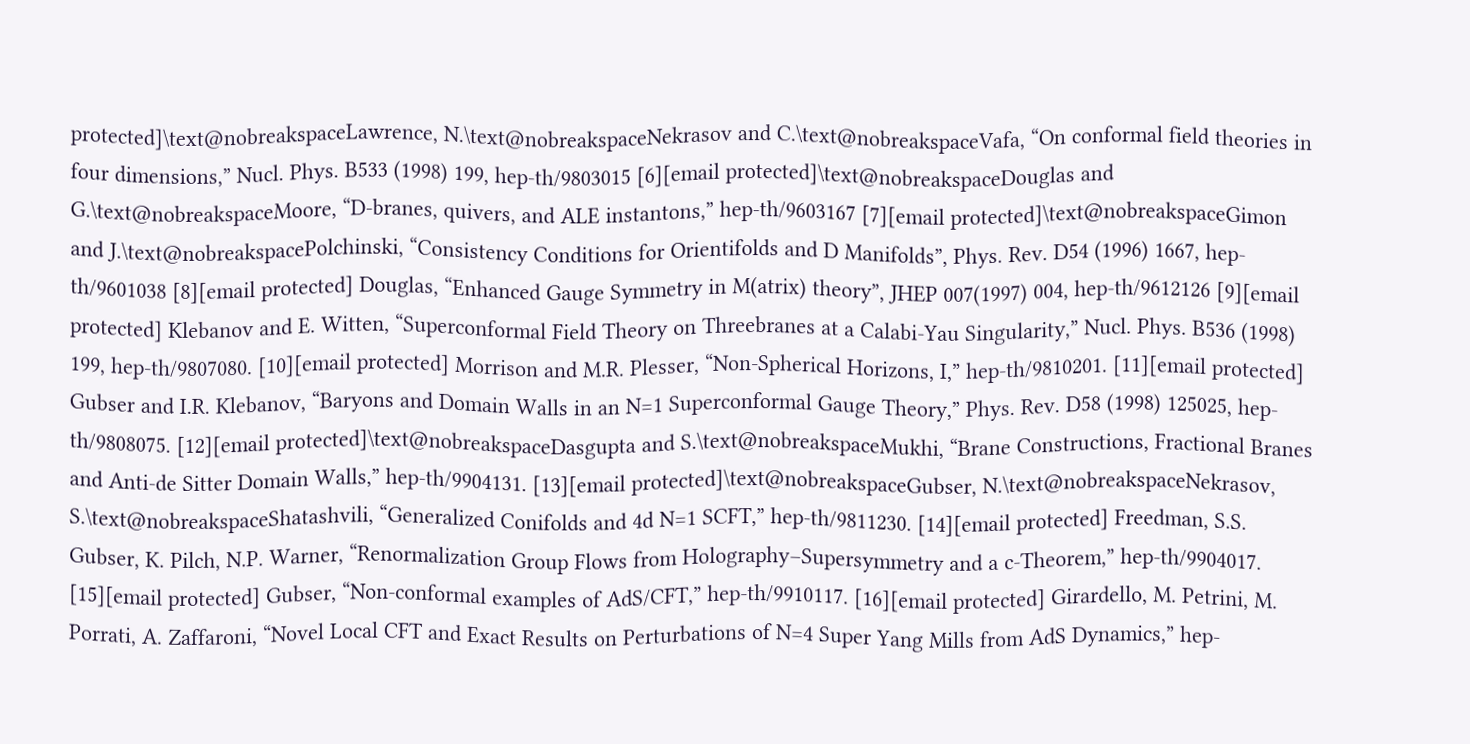protected]\text@nobreakspaceLawrence, N.\text@nobreakspaceNekrasov and C.\text@nobreakspaceVafa, “On conformal field theories in four dimensions,” Nucl. Phys. B533 (1998) 199, hep-th/9803015 [6][email protected]\text@nobreakspaceDouglas and G.\text@nobreakspaceMoore, “D-branes, quivers, and ALE instantons,” hep-th/9603167 [7][email protected]\text@nobreakspaceGimon and J.\text@nobreakspacePolchinski, “Consistency Conditions for Orientifolds and D Manifolds”, Phys. Rev. D54 (1996) 1667, hep-th/9601038 [8][email protected] Douglas, “Enhanced Gauge Symmetry in M(atrix) theory”, JHEP 007(1997) 004, hep-th/9612126 [9][email protected] Klebanov and E. Witten, “Superconformal Field Theory on Threebranes at a Calabi-Yau Singularity,” Nucl. Phys. B536 (1998) 199, hep-th/9807080. [10][email protected] Morrison and M.R. Plesser, “Non-Spherical Horizons, I,” hep-th/9810201. [11][email protected] Gubser and I.R. Klebanov, “Baryons and Domain Walls in an N=1 Superconformal Gauge Theory,” Phys. Rev. D58 (1998) 125025, hep-th/9808075. [12][email protected]\text@nobreakspaceDasgupta and S.\text@nobreakspaceMukhi, “Brane Constructions, Fractional Branes and Anti-de Sitter Domain Walls,” hep-th/9904131. [13][email protected]\text@nobreakspaceGubser, N.\text@nobreakspaceNekrasov, S.\text@nobreakspaceShatashvili, “Generalized Conifolds and 4d N=1 SCFT,” hep-th/9811230. [14][email protected] Freedman, S.S. Gubser, K. Pilch, N.P. Warner, “Renormalization Group Flows from Holography–Supersymmetry and a c-Theorem,” hep-th/9904017. [15][email protected] Gubser, “Non-conformal examples of AdS/CFT,” hep-th/9910117. [16][email protected] Girardello, M. Petrini, M. Porrati, A. Zaffaroni, “Novel Local CFT and Exact Results on Perturbations of N=4 Super Yang Mills from AdS Dynamics,” hep-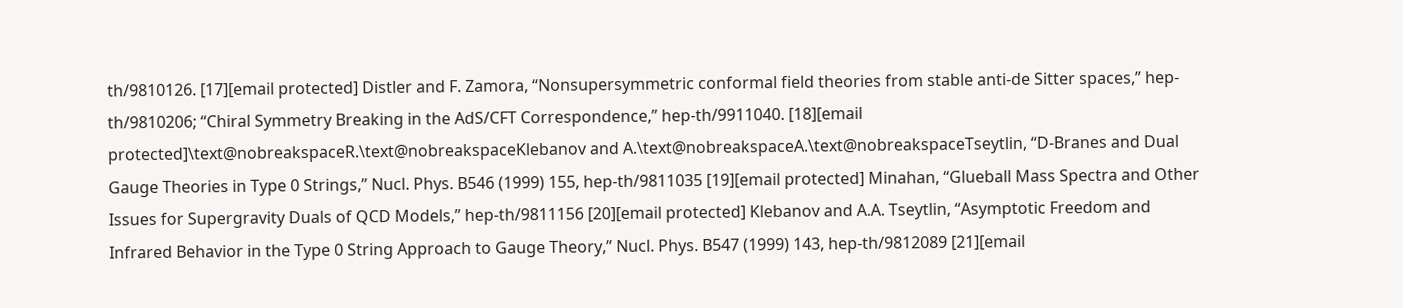th/9810126. [17][email protected] Distler and F. Zamora, “Nonsupersymmetric conformal field theories from stable anti-de Sitter spaces,” hep-th/9810206; “Chiral Symmetry Breaking in the AdS/CFT Correspondence,” hep-th/9911040. [18][email protected]\text@nobreakspaceR.\text@nobreakspaceKlebanov and A.\text@nobreakspaceA.\text@nobreakspaceTseytlin, “D-Branes and Dual Gauge Theories in Type 0 Strings,” Nucl. Phys. B546 (1999) 155, hep-th/9811035 [19][email protected] Minahan, “Glueball Mass Spectra and Other Issues for Supergravity Duals of QCD Models,” hep-th/9811156 [20][email protected] Klebanov and A.A. Tseytlin, “Asymptotic Freedom and Infrared Behavior in the Type 0 String Approach to Gauge Theory,” Nucl. Phys. B547 (1999) 143, hep-th/9812089 [21][email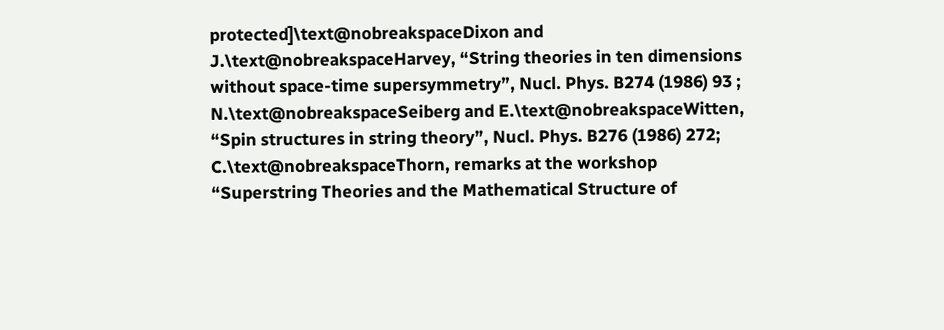protected]\text@nobreakspaceDixon and J.\text@nobreakspaceHarvey, “String theories in ten dimensions without space-time supersymmetry”, Nucl. Phys. B274 (1986) 93 ; N.\text@nobreakspaceSeiberg and E.\text@nobreakspaceWitten, “Spin structures in string theory”, Nucl. Phys. B276 (1986) 272; C.\text@nobreakspaceThorn, remarks at the workshop “Superstring Theories and the Mathematical Structure of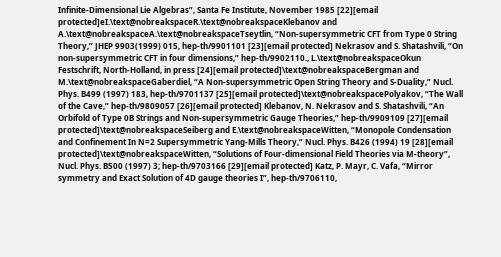Infinite-Dimensional Lie Algebras”, Santa Fe Institute, November 1985 [22][email protected]eI.\text@nobreakspaceR.\text@nobreakspaceKlebanov and A.\text@nobreakspaceA.\text@nobreakspaceTseytlin, “Non-supersymmetric CFT from Type 0 String Theory,” JHEP 9903(1999) 015, hep-th/9901101 [23][email protected] Nekrasov and S. Shatashvili, “On non-supersymmetric CFT in four dimensions,” hep-th/9902110., L.\text@nobreakspaceOkun Festschrift, North-Holland, in press [24][email protected]\text@nobreakspaceBergman and M.\text@nobreakspaceGaberdiel, “A Non-supersymmetric Open String Theory and S-Duality,” Nucl. Phys. B499 (1997) 183, hep-th/9701137 [25][email protected]\text@nobreakspacePolyakov, “The Wall of the Cave,” hep-th/9809057 [26][email protected] Klebanov, N. Nekrasov and S. Shatashvili, “An Orbifold of Type 0B Strings and Non-supersymmetric Gauge Theories,” hep-th/9909109 [27][email protected]\text@nobreakspaceSeiberg and E.\text@nobreakspaceWitten, “Monopole Condensation and Confinement In N=2 Supersymmetric Yang-Mills Theory,” Nucl. Phys. B426 (1994) 19 [28][email protected]\text@nobreakspaceWitten, “Solutions of Four-dimensional Field Theories via M-theory”, Nucl. Phys. B500 (1997) 3; hep-th/9703166 [29][email protected] Katz, P. Mayr, C. Vafa, “Mirror symmetry and Exact Solution of 4D gauge theories I”, hep-th/9706110,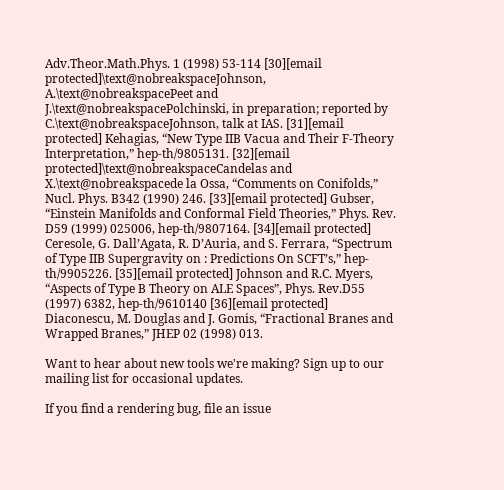Adv.Theor.Math.Phys. 1 (1998) 53-114 [30][email protected]\text@nobreakspaceJohnson, A.\text@nobreakspacePeet and J.\text@nobreakspacePolchinski, in preparation; reported by C.\text@nobreakspaceJohnson, talk at IAS. [31][email protected] Kehagias, “New Type IIB Vacua and Their F-Theory Interpretation,” hep-th/9805131. [32][email protected]\text@nobreakspaceCandelas and X.\text@nobreakspacede la Ossa, “Comments on Conifolds,” Nucl. Phys. B342 (1990) 246. [33][email protected] Gubser, “Einstein Manifolds and Conformal Field Theories,” Phys. Rev. D59 (1999) 025006, hep-th/9807164. [34][email protected] Ceresole, G. Dall’Agata, R. D’Auria, and S. Ferrara, “Spectrum of Type IIB Supergravity on : Predictions On SCFT’s,” hep-th/9905226. [35][email protected] Johnson and R.C. Myers, “Aspects of Type B Theory on ALE Spaces”, Phys. Rev.D55 (1997) 6382, hep-th/9610140 [36][email protected] Diaconescu, M. Douglas and J. Gomis, “Fractional Branes and Wrapped Branes,” JHEP 02 (1998) 013.

Want to hear about new tools we're making? Sign up to our mailing list for occasional updates.

If you find a rendering bug, file an issue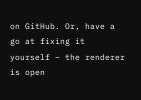on GitHub. Or, have a go at fixing it yourself – the renderer is open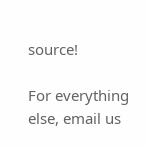source!

For everything else, email us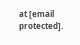at [email protected].